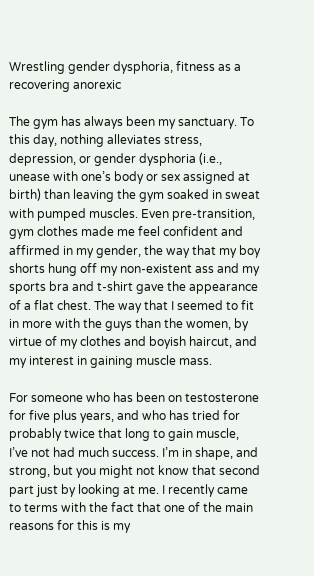Wrestling gender dysphoria, fitness as a recovering anorexic

The gym has always been my sanctuary. To this day, nothing alleviates stress, depression, or gender dysphoria (i.e., unease with one’s body or sex assigned at birth) than leaving the gym soaked in sweat with pumped muscles. Even pre-transition, gym clothes made me feel confident and affirmed in my gender, the way that my boy shorts hung off my non-existent ass and my sports bra and t-shirt gave the appearance of a flat chest. The way that I seemed to fit in more with the guys than the women, by virtue of my clothes and boyish haircut, and my interest in gaining muscle mass.

For someone who has been on testosterone for five plus years, and who has tried for probably twice that long to gain muscle, I’ve not had much success. I’m in shape, and strong, but you might not know that second part just by looking at me. I recently came to terms with the fact that one of the main reasons for this is my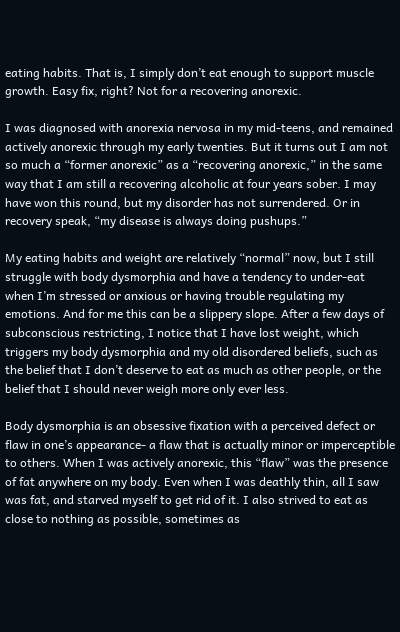eating habits. That is, I simply don’t eat enough to support muscle growth. Easy fix, right? Not for a recovering anorexic.

I was diagnosed with anorexia nervosa in my mid-teens, and remained actively anorexic through my early twenties. But it turns out I am not so much a “former anorexic” as a “recovering anorexic,” in the same way that I am still a recovering alcoholic at four years sober. I may have won this round, but my disorder has not surrendered. Or in recovery speak, “my disease is always doing pushups.”

My eating habits and weight are relatively “normal” now, but I still struggle with body dysmorphia and have a tendency to under-eat when I’m stressed or anxious or having trouble regulating my emotions. And for me this can be a slippery slope. After a few days of subconscious restricting, I notice that I have lost weight, which triggers my body dysmorphia and my old disordered beliefs, such as the belief that I don’t deserve to eat as much as other people, or the belief that I should never weigh more only ever less.

Body dysmorphia is an obsessive fixation with a perceived defect or flaw in one’s appearance- a flaw that is actually minor or imperceptible to others. When I was actively anorexic, this “flaw” was the presence of fat anywhere on my body. Even when I was deathly thin, all I saw was fat, and starved myself to get rid of it. I also strived to eat as close to nothing as possible, sometimes as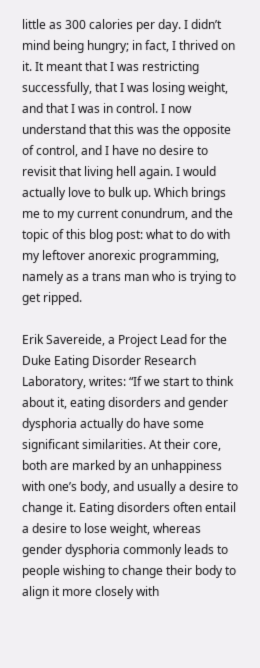little as 300 calories per day. I didn’t mind being hungry; in fact, I thrived on it. It meant that I was restricting successfully, that I was losing weight, and that I was in control. I now understand that this was the opposite of control, and I have no desire to revisit that living hell again. I would actually love to bulk up. Which brings me to my current conundrum, and the topic of this blog post: what to do with my leftover anorexic programming, namely as a trans man who is trying to get ripped.

Erik Savereide, a Project Lead for the Duke Eating Disorder Research Laboratory, writes: “If we start to think about it, eating disorders and gender dysphoria actually do have some significant similarities. At their core, both are marked by an unhappiness with one’s body, and usually a desire to change it. Eating disorders often entail a desire to lose weight, whereas gender dysphoria commonly leads to people wishing to change their body to align it more closely with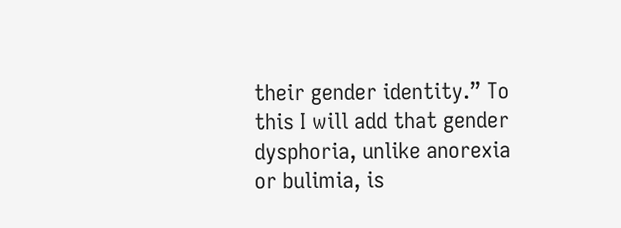their gender identity.” To this I will add that gender dysphoria, unlike anorexia or bulimia, is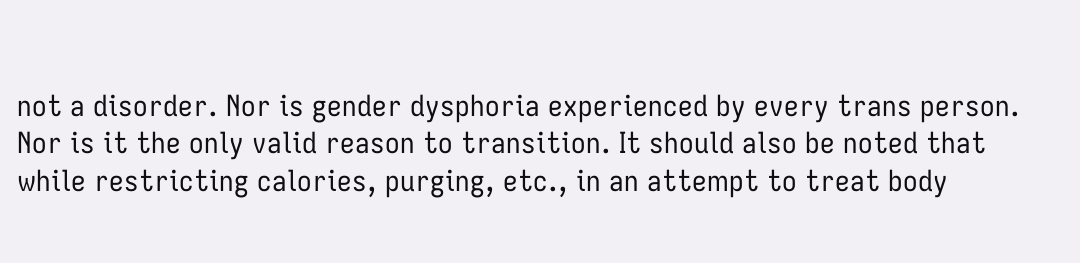not a disorder. Nor is gender dysphoria experienced by every trans person. Nor is it the only valid reason to transition. It should also be noted that while restricting calories, purging, etc., in an attempt to treat body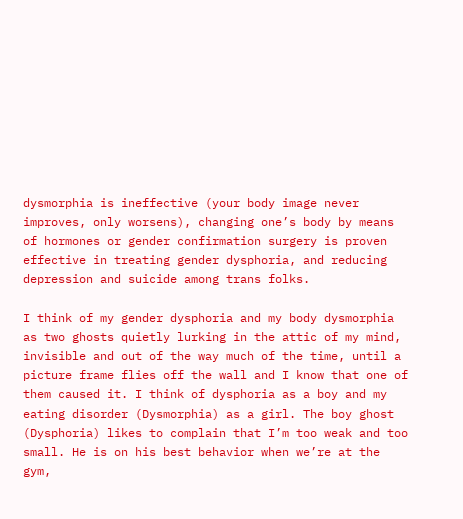dysmorphia is ineffective (your body image never improves, only worsens), changing one’s body by means of hormones or gender confirmation surgery is proven effective in treating gender dysphoria, and reducing depression and suicide among trans folks.

I think of my gender dysphoria and my body dysmorphia as two ghosts quietly lurking in the attic of my mind, invisible and out of the way much of the time, until a picture frame flies off the wall and I know that one of them caused it. I think of dysphoria as a boy and my eating disorder (Dysmorphia) as a girl. The boy ghost (Dysphoria) likes to complain that I’m too weak and too small. He is on his best behavior when we’re at the gym,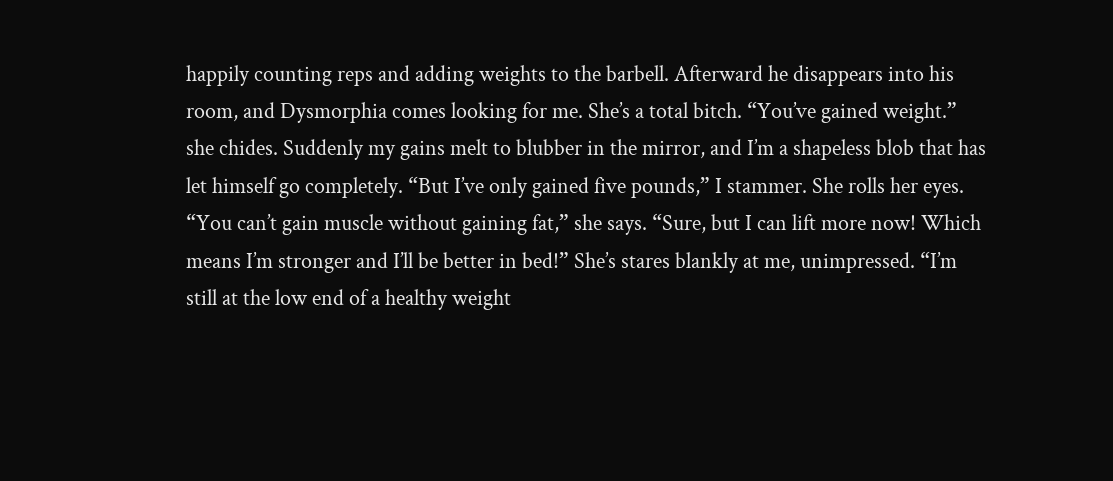happily counting reps and adding weights to the barbell. Afterward he disappears into his room, and Dysmorphia comes looking for me. She’s a total bitch. “You’ve gained weight.” she chides. Suddenly my gains melt to blubber in the mirror, and I’m a shapeless blob that has let himself go completely. “But I’ve only gained five pounds,” I stammer. She rolls her eyes. “You can’t gain muscle without gaining fat,” she says. “Sure, but I can lift more now! Which means I’m stronger and I’ll be better in bed!” She’s stares blankly at me, unimpressed. “I’m still at the low end of a healthy weight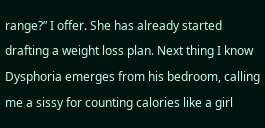range?” I offer. She has already started drafting a weight loss plan. Next thing I know Dysphoria emerges from his bedroom, calling me a sissy for counting calories like a girl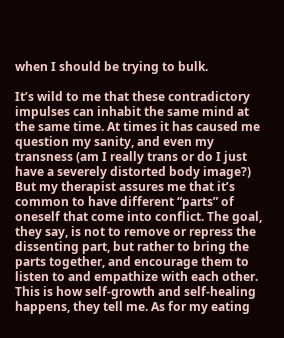when I should be trying to bulk.

It’s wild to me that these contradictory impulses can inhabit the same mind at the same time. At times it has caused me question my sanity, and even my transness (am I really trans or do I just have a severely distorted body image?) But my therapist assures me that it’s common to have different “parts” of oneself that come into conflict. The goal, they say, is not to remove or repress the dissenting part, but rather to bring the parts together, and encourage them to listen to and empathize with each other. This is how self-growth and self-healing happens, they tell me. As for my eating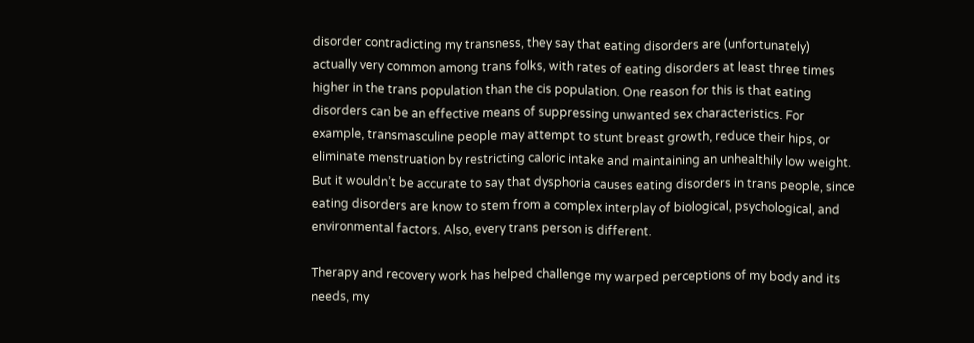disorder contradicting my transness, they say that eating disorders are (unfortunately) actually very common among trans folks, with rates of eating disorders at least three times higher in the trans population than the cis population. One reason for this is that eating disorders can be an effective means of suppressing unwanted sex characteristics. For example, transmasculine people may attempt to stunt breast growth, reduce their hips, or eliminate menstruation by restricting caloric intake and maintaining an unhealthily low weight. But it wouldn’t be accurate to say that dysphoria causes eating disorders in trans people, since eating disorders are know to stem from a complex interplay of biological, psychological, and environmental factors. Also, every trans person is different.

Therapy and recovery work has helped challenge my warped perceptions of my body and its needs, my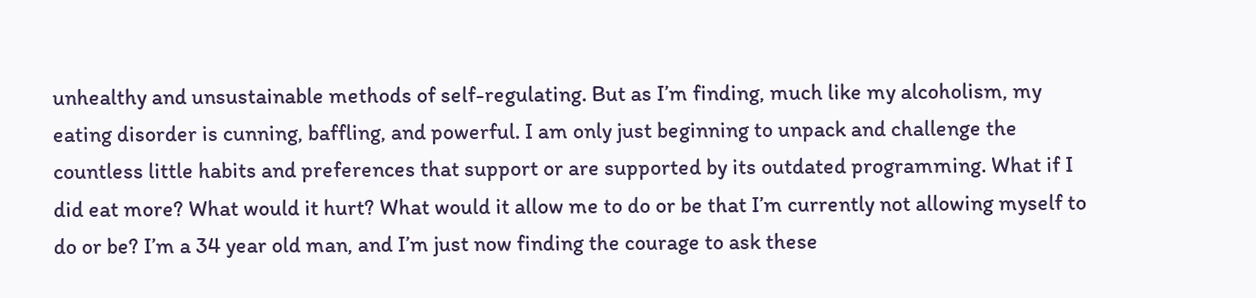unhealthy and unsustainable methods of self-regulating. But as I’m finding, much like my alcoholism, my eating disorder is cunning, baffling, and powerful. I am only just beginning to unpack and challenge the countless little habits and preferences that support or are supported by its outdated programming. What if I did eat more? What would it hurt? What would it allow me to do or be that I’m currently not allowing myself to do or be? I’m a 34 year old man, and I’m just now finding the courage to ask these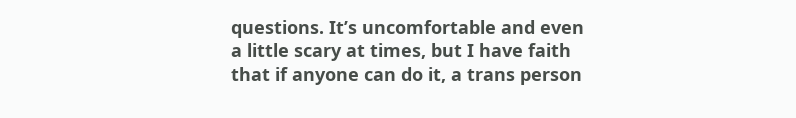questions. It’s uncomfortable and even a little scary at times, but I have faith that if anyone can do it, a trans person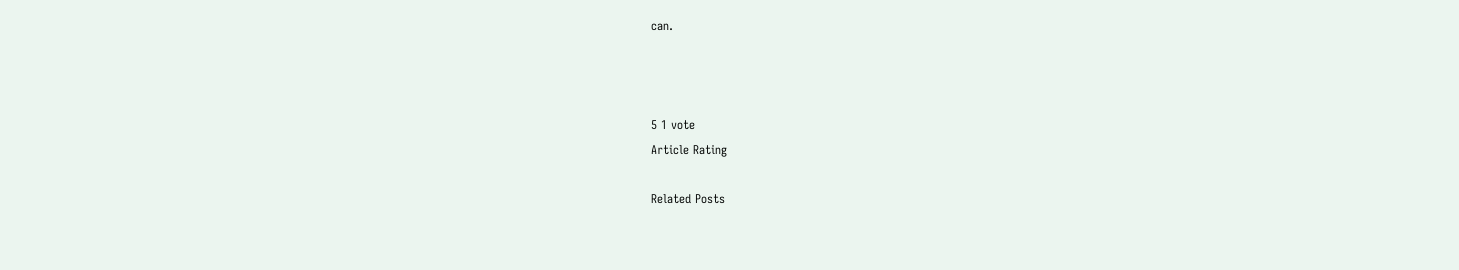can.



5 1 vote
Article Rating

Related Posts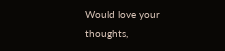Would love your thoughts,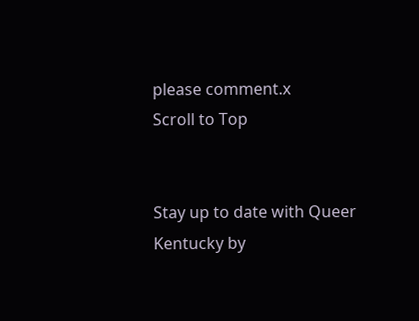please comment.x
Scroll to Top


Stay up to date with Queer Kentucky by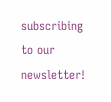subscribing to our newsletter!